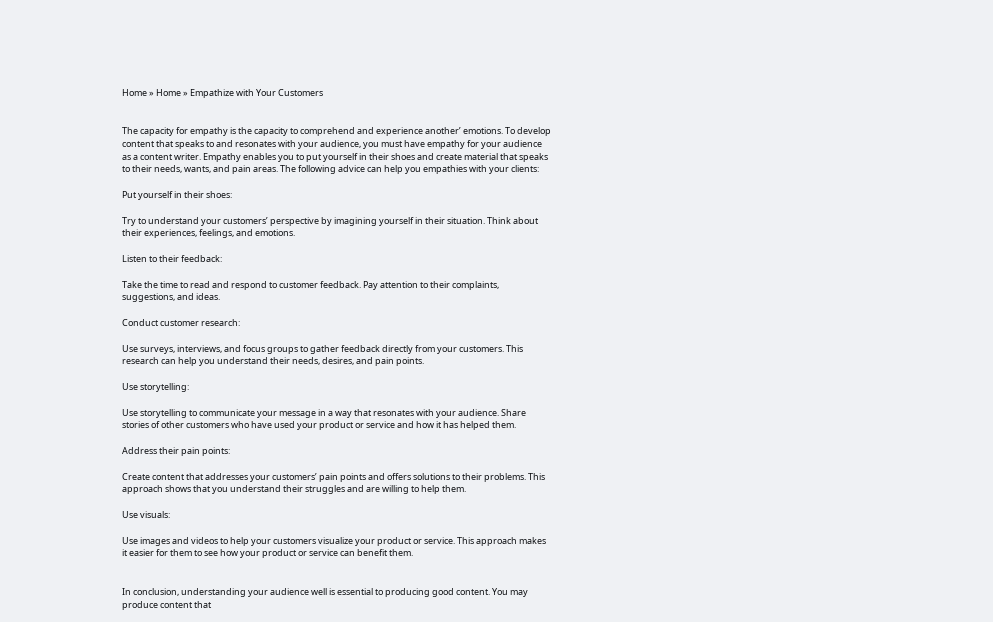Home » Home » Empathize with Your Customers


The capacity for empathy is the capacity to comprehend and experience another’ emotions. To develop content that speaks to and resonates with your audience, you must have empathy for your audience as a content writer. Empathy enables you to put yourself in their shoes and create material that speaks to their needs, wants, and pain areas. The following advice can help you empathies with your clients:

Put yourself in their shoes:

Try to understand your customers’ perspective by imagining yourself in their situation. Think about their experiences, feelings, and emotions.

Listen to their feedback:

Take the time to read and respond to customer feedback. Pay attention to their complaints, suggestions, and ideas.

Conduct customer research:

Use surveys, interviews, and focus groups to gather feedback directly from your customers. This research can help you understand their needs, desires, and pain points.

Use storytelling:

Use storytelling to communicate your message in a way that resonates with your audience. Share stories of other customers who have used your product or service and how it has helped them.

Address their pain points:

Create content that addresses your customers’ pain points and offers solutions to their problems. This approach shows that you understand their struggles and are willing to help them.

Use visuals:

Use images and videos to help your customers visualize your product or service. This approach makes it easier for them to see how your product or service can benefit them.


In conclusion, understanding your audience well is essential to producing good content. You may produce content that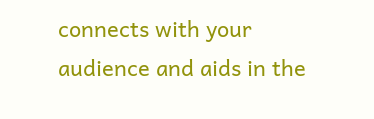connects with your audience and aids in the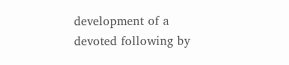development of a devoted following by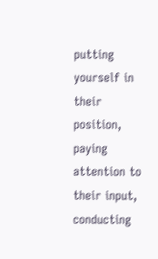putting yourself in their position, paying attention to their input, conducting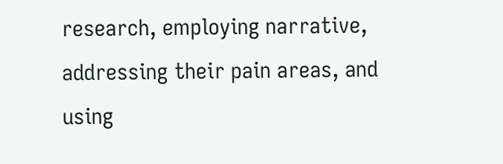research, employing narrative, addressing their pain areas, and using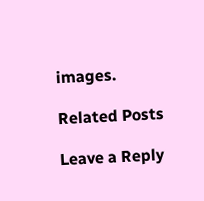images.

Related Posts

Leave a Reply